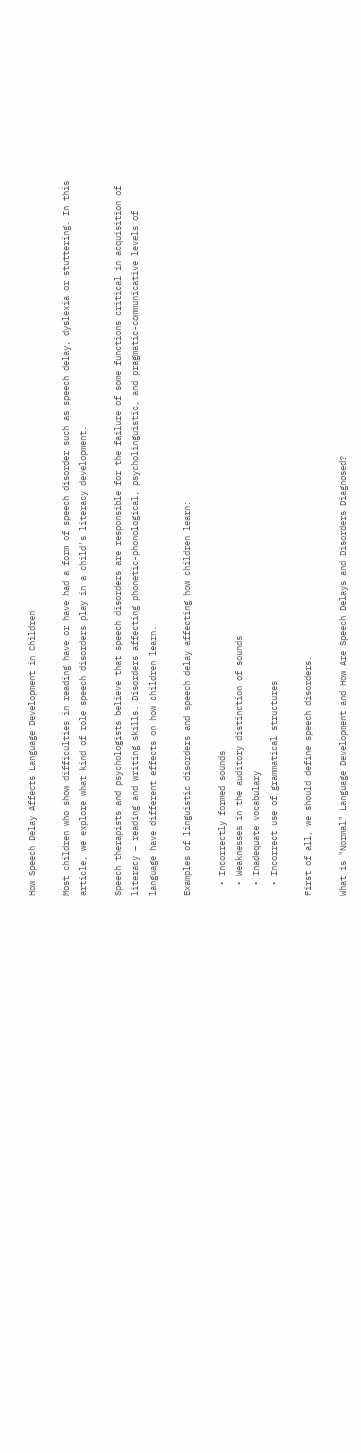How Speech Delay Affects Language Development in Children

Most children who show difficulties in reading have or have had a form of speech disorder such as speech delay, dyslexia or stuttering. In this article, we explore what kind of role speech disorders play in a child's literacy development.

Speech therapists and psychologists believe that speech disorders are responsible for the failure of some functions critical in acquisition of literacy – reading and writing skills. Disorders affecting phonetic-phonological, psycholinguistic, and pragmatic-communicative levels of language have different effects on how children learn.

Examples of linguistic disorders and speech delay affecting how children learn:

  • Incorrectly formed sounds
  • Weaknesses in the auditory distinction of sounds
  • Inadequate vocabulary
  • Incorrect use of grammatical structures

First of all, we should define speech disorders.

What is "Normal" Language Development and How Are Speech Delays and Disorders Diagnosed?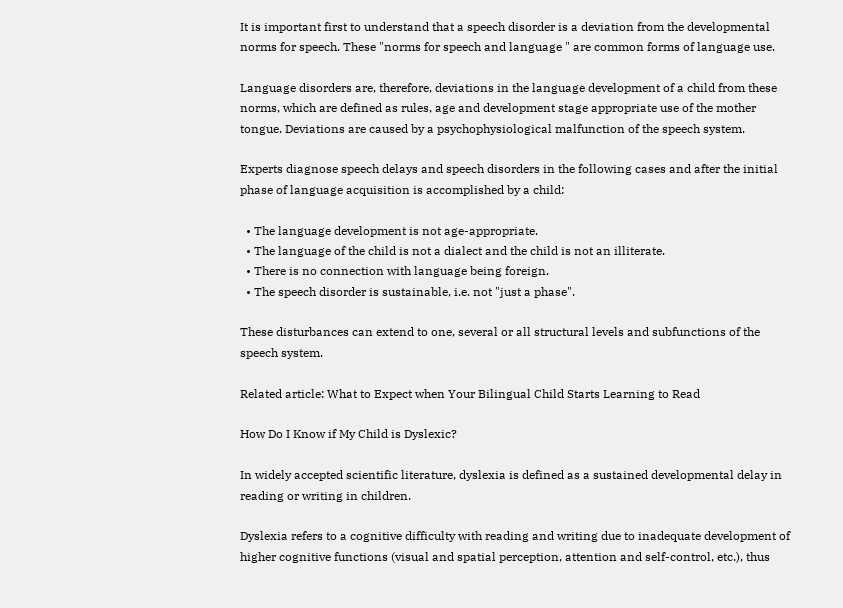It is important first to understand that a speech disorder is a deviation from the developmental norms for speech. These "norms for speech and language " are common forms of language use.

Language disorders are, therefore, deviations in the language development of a child from these norms, which are defined as rules, age and development stage appropriate use of the mother tongue. Deviations are caused by a psychophysiological malfunction of the speech system.

Experts diagnose speech delays and speech disorders in the following cases and after the initial phase of language acquisition is accomplished by a child:

  • The language development is not age-appropriate.
  • The language of the child is not a dialect and the child is not an illiterate.
  • There is no connection with language being foreign.
  • The speech disorder is sustainable, i.e. not "just a phase".

These disturbances can extend to one, several or all structural levels and subfunctions of the speech system.

Related article: What to Expect when Your Bilingual Child Starts Learning to Read

How Do I Know if My Child is Dyslexic?

In widely accepted scientific literature, dyslexia is defined as a sustained developmental delay in reading or writing in children.

Dyslexia refers to a cognitive difficulty with reading and writing due to inadequate development of higher cognitive functions (visual and spatial perception, attention and self-control, etc.), thus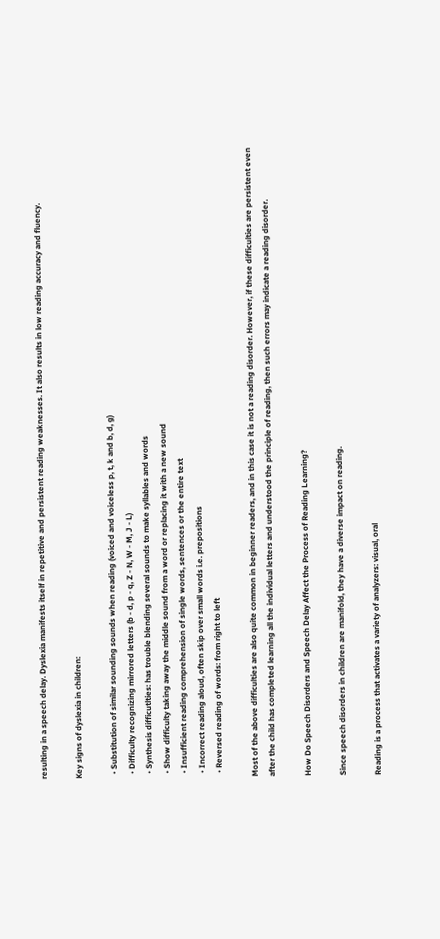resulting in a speech delay. Dyslexia manifests itself in repetitive and persistent reading weaknesses. It also results in low reading accuracy and fluency.

Key signs of dyslexia in children:

  • Substitution of similar sounding sounds when reading (voiced and voiceless p, t, k and b, d, g)
  • Difficulty recognizing mirrored letters (b - d, p - q, Z - N, W - M, J - L)
  • Synthesis difficutlties: has trouble blending several sounds to make syllables and words
  • Show difficulty taking away the middle sound from a word or replacing it with a new sound
  • Insufficient reading comprehension of single words, sentences or the entire text
  • Incorrect reading aloud, often skip over small words i.e. prepositions
  • Reversed reading of words: from right to left

Most of the above difficulties are also quite common in beginner readers, and in this case it is not a reading disorder. However, if these difficulties are persistent even after the child has completed learning all the individual letters and understood the principle of reading, then such errors may indicate a reading disorder.

How Do Speech Disorders and Speech Delay Affect the Process of Reading Learning?

Since speech disorders in children are manifold, they have a diverse impact on reading.

Reading is a process that activates a variety of analyzers: visual, oral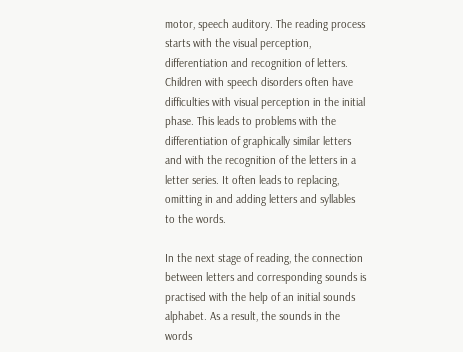motor, speech auditory. The reading process starts with the visual perception, differentiation and recognition of letters. Children with speech disorders often have difficulties with visual perception in the initial phase. This leads to problems with the differentiation of graphically similar letters and with the recognition of the letters in a letter series. It often leads to replacing, omitting in and adding letters and syllables to the words.

In the next stage of reading, the connection between letters and corresponding sounds is practised with the help of an initial sounds alphabet. As a result, the sounds in the words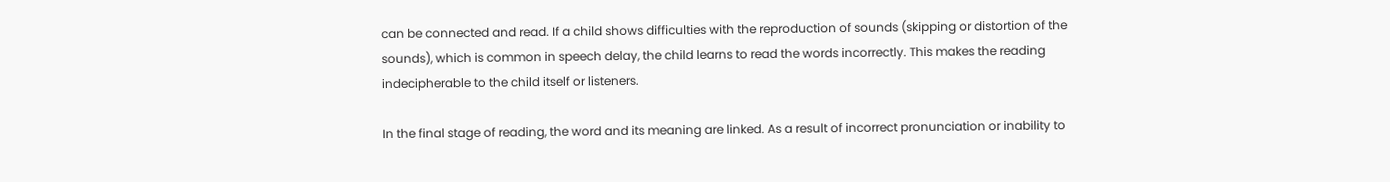can be connected and read. If a child shows difficulties with the reproduction of sounds (skipping or distortion of the sounds), which is common in speech delay, the child learns to read the words incorrectly. This makes the reading indecipherable to the child itself or listeners.

In the final stage of reading, the word and its meaning are linked. As a result of incorrect pronunciation or inability to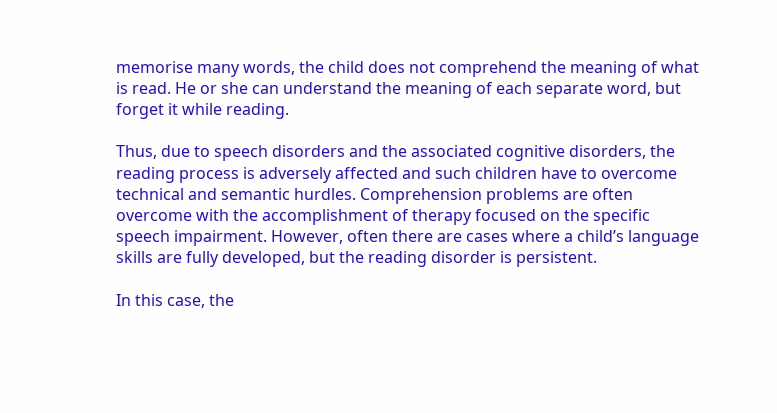memorise many words, the child does not comprehend the meaning of what is read. He or she can understand the meaning of each separate word, but forget it while reading.

Thus, due to speech disorders and the associated cognitive disorders, the reading process is adversely affected and such children have to overcome technical and semantic hurdles. Comprehension problems are often overcome with the accomplishment of therapy focused on the specific speech impairment. However, often there are cases where a child’s language skills are fully developed, but the reading disorder is persistent.

In this case, the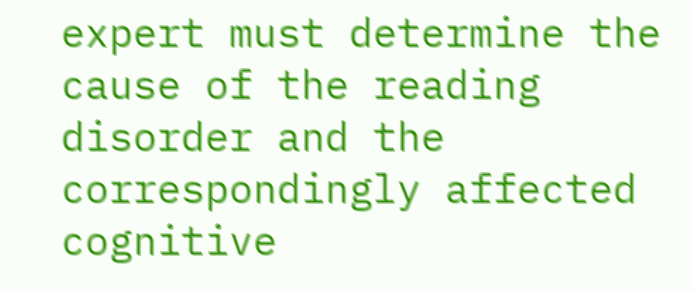expert must determine the cause of the reading disorder and the correspondingly affected cognitive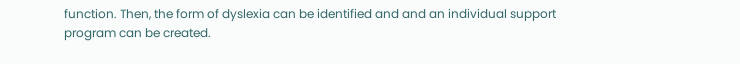function. Then, the form of dyslexia can be identified and and an individual support program can be created.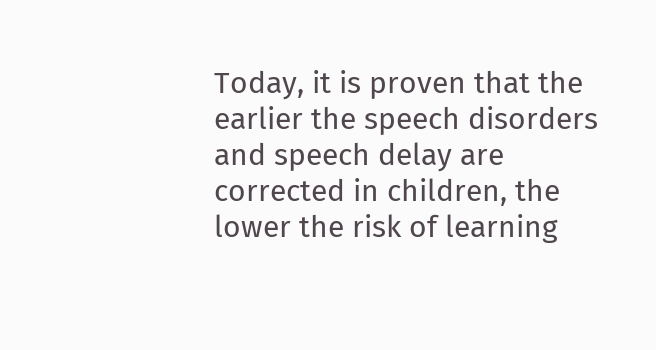Today, it is proven that the earlier the speech disorders and speech delay are corrected in children, the lower the risk of learning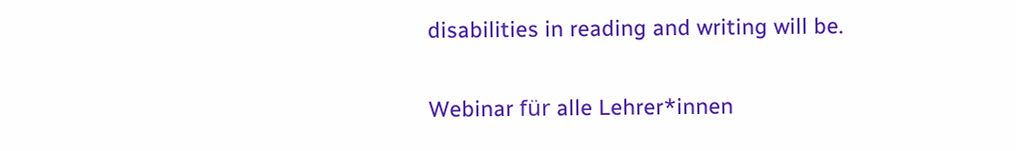disabilities in reading and writing will be.

Webinar für alle Lehrer*innen